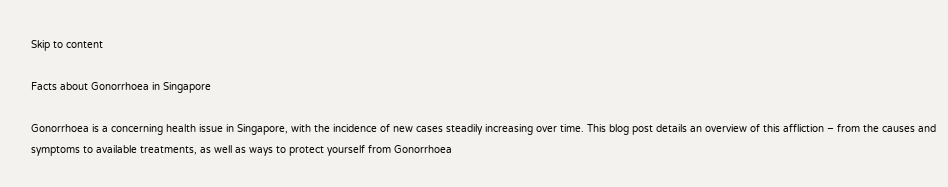Skip to content

Facts about Gonorrhoea in Singapore

Gonorrhoea is a concerning health issue in Singapore, with the incidence of new cases steadily increasing over time. This blog post details an overview of this affliction – from the causes and symptoms to available treatments, as well as ways to protect yourself from Gonorrhoea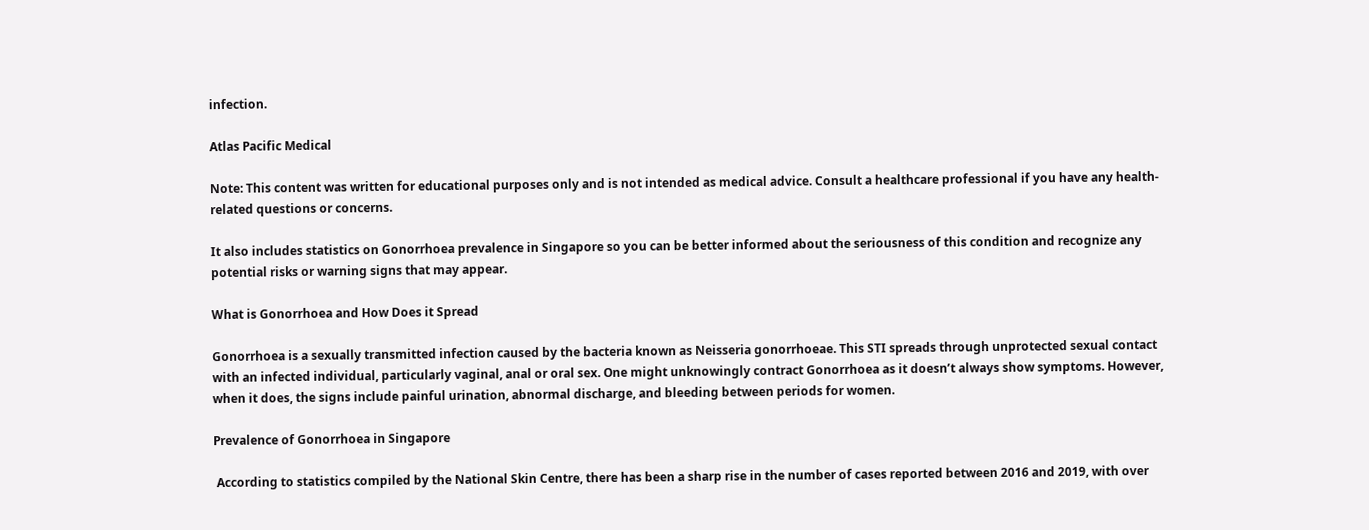infection.

Atlas Pacific Medical

Note: This content was written for educational purposes only and is not intended as medical advice. Consult a healthcare professional if you have any health-related questions or concerns.

It also includes statistics on Gonorrhoea prevalence in Singapore so you can be better informed about the seriousness of this condition and recognize any potential risks or warning signs that may appear.

What is Gonorrhoea and How Does it Spread

Gonorrhoea is a sexually transmitted infection caused by the bacteria known as Neisseria gonorrhoeae. This STI spreads through unprotected sexual contact with an infected individual, particularly vaginal, anal or oral sex. One might unknowingly contract Gonorrhoea as it doesn’t always show symptoms. However, when it does, the signs include painful urination, abnormal discharge, and bleeding between periods for women.

Prevalence of Gonorrhoea in Singapore

 According to statistics compiled by the National Skin Centre, there has been a sharp rise in the number of cases reported between 2016 and 2019, with over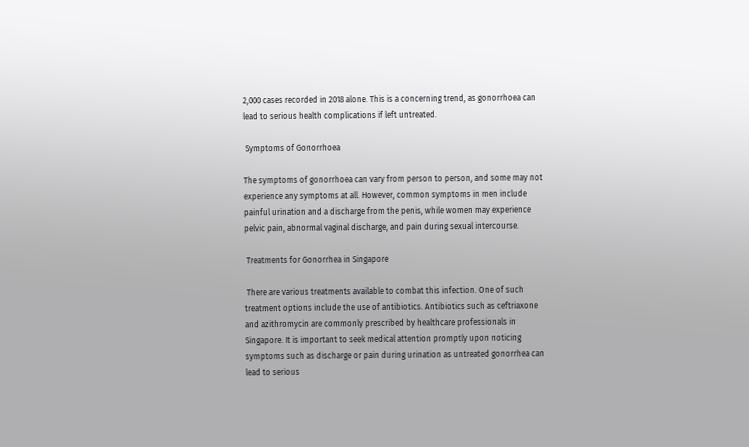2,000 cases recorded in 2018 alone. This is a concerning trend, as gonorrhoea can lead to serious health complications if left untreated.

 Symptoms of Gonorrhoea

The symptoms of gonorrhoea can vary from person to person, and some may not experience any symptoms at all. However, common symptoms in men include painful urination and a discharge from the penis, while women may experience pelvic pain, abnormal vaginal discharge, and pain during sexual intercourse.

 Treatments for Gonorrhea in Singapore

 There are various treatments available to combat this infection. One of such treatment options include the use of antibiotics. Antibiotics such as ceftriaxone and azithromycin are commonly prescribed by healthcare professionals in Singapore. It is important to seek medical attention promptly upon noticing symptoms such as discharge or pain during urination as untreated gonorrhea can lead to serious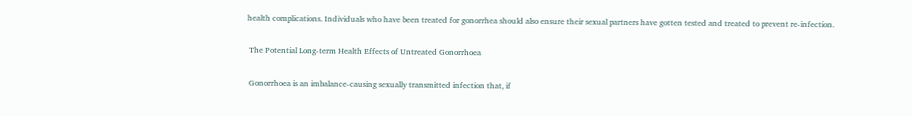health complications. Individuals who have been treated for gonorrhea should also ensure their sexual partners have gotten tested and treated to prevent re-infection.

 The Potential Long-term Health Effects of Untreated Gonorrhoea

 Gonorrhoea is an imbalance-causing sexually transmitted infection that, if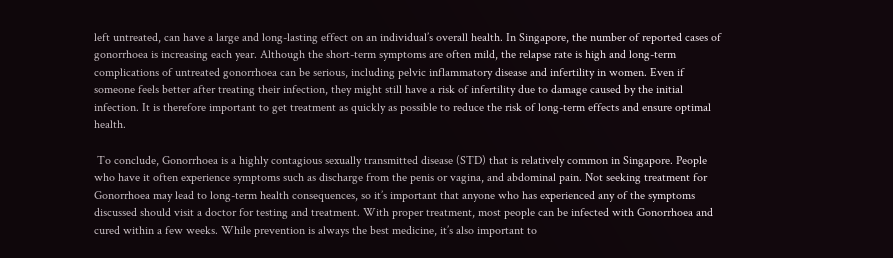left untreated, can have a large and long-lasting effect on an individual’s overall health. In Singapore, the number of reported cases of gonorrhoea is increasing each year. Although the short-term symptoms are often mild, the relapse rate is high and long-term complications of untreated gonorrhoea can be serious, including pelvic inflammatory disease and infertility in women. Even if someone feels better after treating their infection, they might still have a risk of infertility due to damage caused by the initial infection. It is therefore important to get treatment as quickly as possible to reduce the risk of long-term effects and ensure optimal health.

 To conclude, Gonorrhoea is a highly contagious sexually transmitted disease (STD) that is relatively common in Singapore. People who have it often experience symptoms such as discharge from the penis or vagina, and abdominal pain. Not seeking treatment for Gonorrhoea may lead to long-term health consequences, so it’s important that anyone who has experienced any of the symptoms discussed should visit a doctor for testing and treatment. With proper treatment, most people can be infected with Gonorrhoea and cured within a few weeks. While prevention is always the best medicine, it’s also important to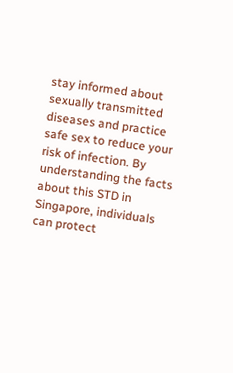stay informed about sexually transmitted diseases and practice safe sex to reduce your risk of infection. By understanding the facts about this STD in Singapore, individuals can protect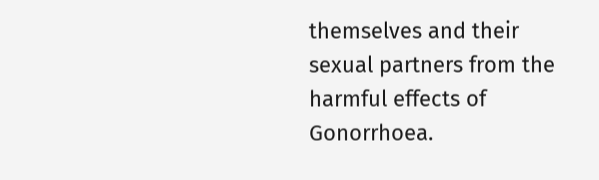themselves and their sexual partners from the harmful effects of Gonorrhoea.